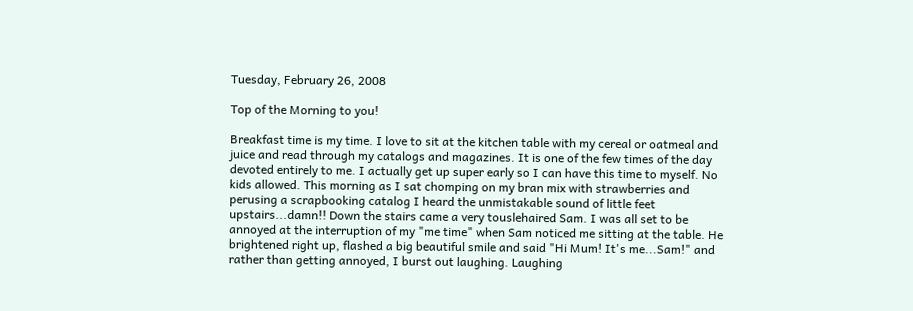Tuesday, February 26, 2008

Top of the Morning to you!

Breakfast time is my time. I love to sit at the kitchen table with my cereal or oatmeal and juice and read through my catalogs and magazines. It is one of the few times of the day devoted entirely to me. I actually get up super early so I can have this time to myself. No kids allowed. This morning as I sat chomping on my bran mix with strawberries and perusing a scrapbooking catalog I heard the unmistakable sound of little feet upstairs...damn!! Down the stairs came a very touslehaired Sam. I was all set to be annoyed at the interruption of my "me time" when Sam noticed me sitting at the table. He brightened right up, flashed a big beautiful smile and said "Hi Mum! It's me...Sam!" and rather than getting annoyed, I burst out laughing. Laughing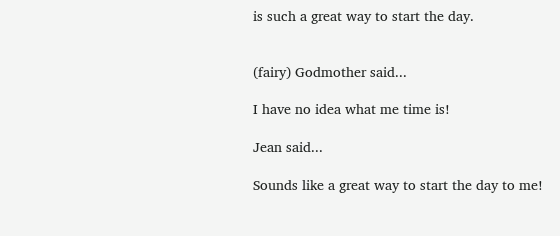is such a great way to start the day.


(fairy) Godmother said...

I have no idea what me time is!

Jean said...

Sounds like a great way to start the day to me!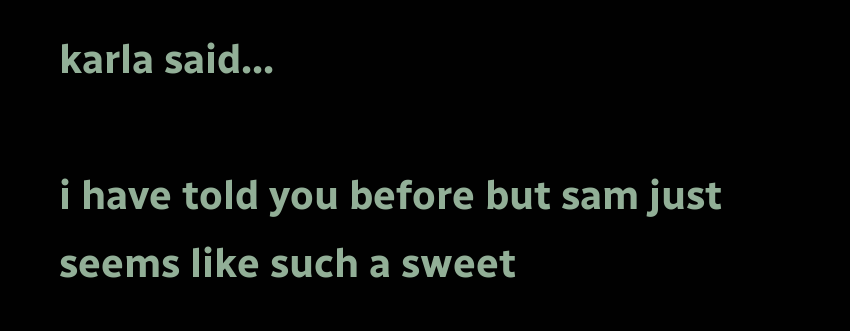karla said...

i have told you before but sam just seems like such a sweet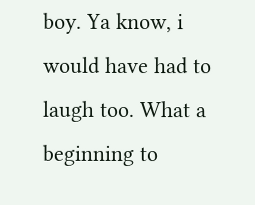boy. Ya know, i would have had to laugh too. What a beginning to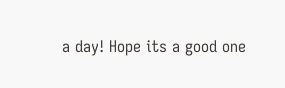a day! Hope its a good one